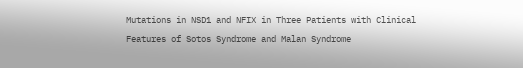Mutations in NSD1 and NFIX in Three Patients with Clinical Features of Sotos Syndrome and Malan Syndrome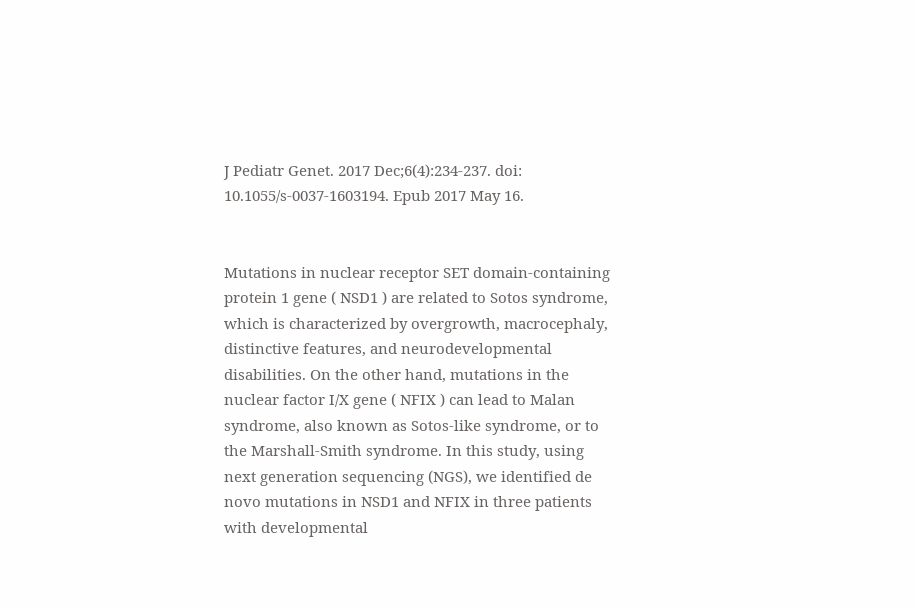J Pediatr Genet. 2017 Dec;6(4):234-237. doi: 10.1055/s-0037-1603194. Epub 2017 May 16.


Mutations in nuclear receptor SET domain-containing protein 1 gene ( NSD1 ) are related to Sotos syndrome, which is characterized by overgrowth, macrocephaly, distinctive features, and neurodevelopmental disabilities. On the other hand, mutations in the nuclear factor I/X gene ( NFIX ) can lead to Malan syndrome, also known as Sotos-like syndrome, or to the Marshall-Smith syndrome. In this study, using next generation sequencing (NGS), we identified de novo mutations in NSD1 and NFIX in three patients with developmental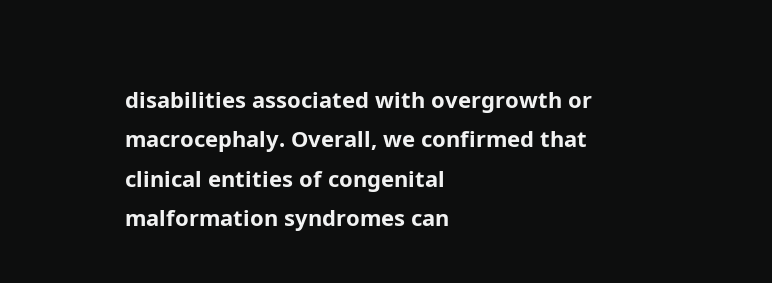disabilities associated with overgrowth or macrocephaly. Overall, we confirmed that clinical entities of congenital malformation syndromes can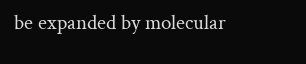be expanded by molecular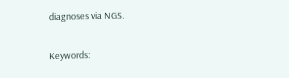diagnoses via NGS.

Keywords: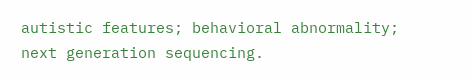autistic features; behavioral abnormality; next generation sequencing.